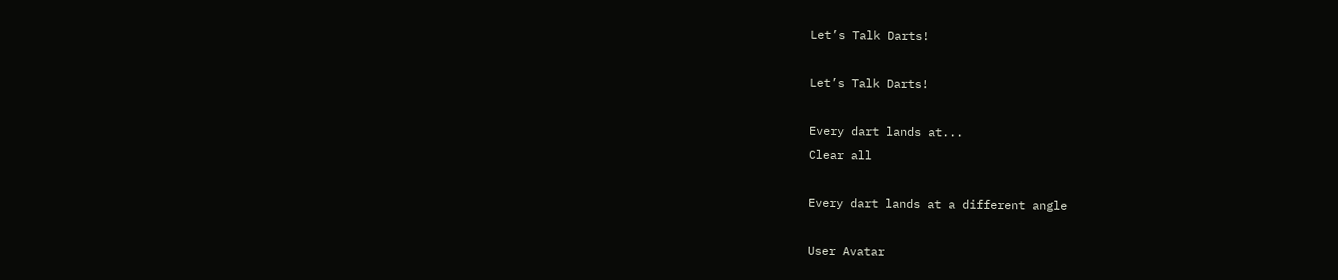Let’s Talk Darts!

Let’s Talk Darts!

Every dart lands at...
Clear all

Every dart lands at a different angle

User Avatar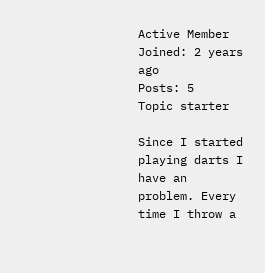Active Member
Joined: 2 years ago
Posts: 5
Topic starter

Since I started playing darts I have an problem. Every time I throw a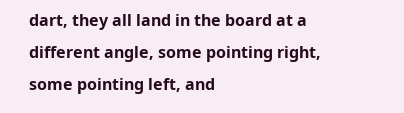dart, they all land in the board at a different angle, some pointing right, some pointing left, and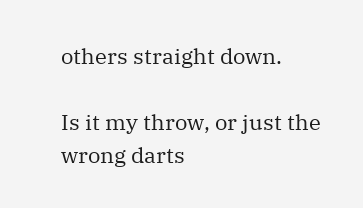others straight down.

Is it my throw, or just the wrong darts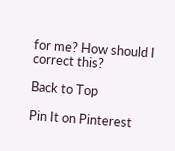for me? How should I correct this?

Back to Top

Pin It on Pinterest